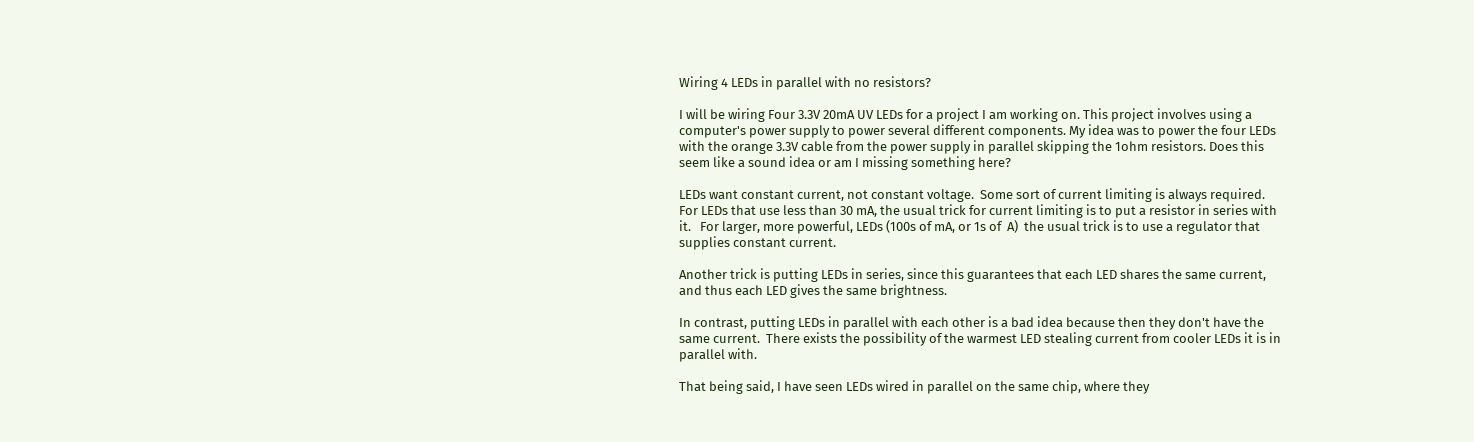Wiring 4 LEDs in parallel with no resistors?

I will be wiring Four 3.3V 20mA UV LEDs for a project I am working on. This project involves using a computer's power supply to power several different components. My idea was to power the four LEDs with the orange 3.3V cable from the power supply in parallel skipping the 1ohm resistors. Does this seem like a sound idea or am I missing something here?

LEDs want constant current, not constant voltage.  Some sort of current limiting is always required.  For LEDs that use less than 30 mA, the usual trick for current limiting is to put a resistor in series with it.   For larger, more powerful, LEDs (100s of mA, or 1s of  A)  the usual trick is to use a regulator that supplies constant current.

Another trick is putting LEDs in series, since this guarantees that each LED shares the same current, and thus each LED gives the same brightness.

In contrast, putting LEDs in parallel with each other is a bad idea because then they don't have the same current.  There exists the possibility of the warmest LED stealing current from cooler LEDs it is in parallel with.

That being said, I have seen LEDs wired in parallel on the same chip, where they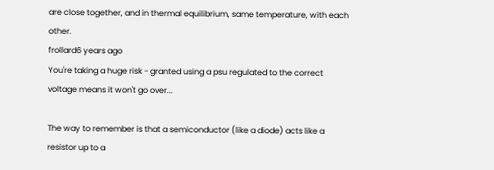are close together, and in thermal equilibrium, same temperature, with each other.
frollard6 years ago
You're taking a huge risk - granted using a psu regulated to the correct voltage means it won't go over...

The way to remember is that a semiconductor (like a diode) acts like a resistor up to a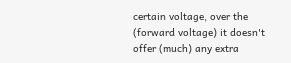certain voltage, over the (forward voltage) it doesn't offer (much) any extra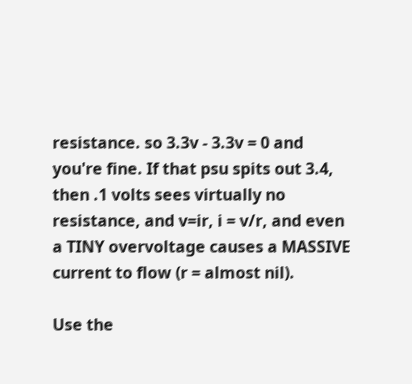resistance. so 3.3v - 3.3v = 0 and you're fine. If that psu spits out 3.4, then .1 volts sees virtually no resistance, and v=ir, i = v/r, and even a TINY overvoltage causes a MASSIVE current to flow (r = almost nil).

Use the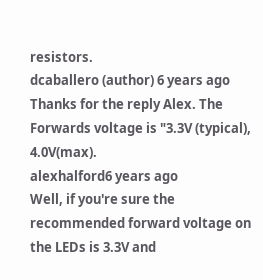resistors.
dcaballero (author) 6 years ago
Thanks for the reply Alex. The Forwards voltage is "3.3V (typical), 4.0V(max).
alexhalford6 years ago
Well, if you're sure the recommended forward voltage on the LEDs is 3.3V and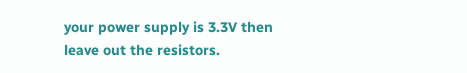your power supply is 3.3V then leave out the resistors.